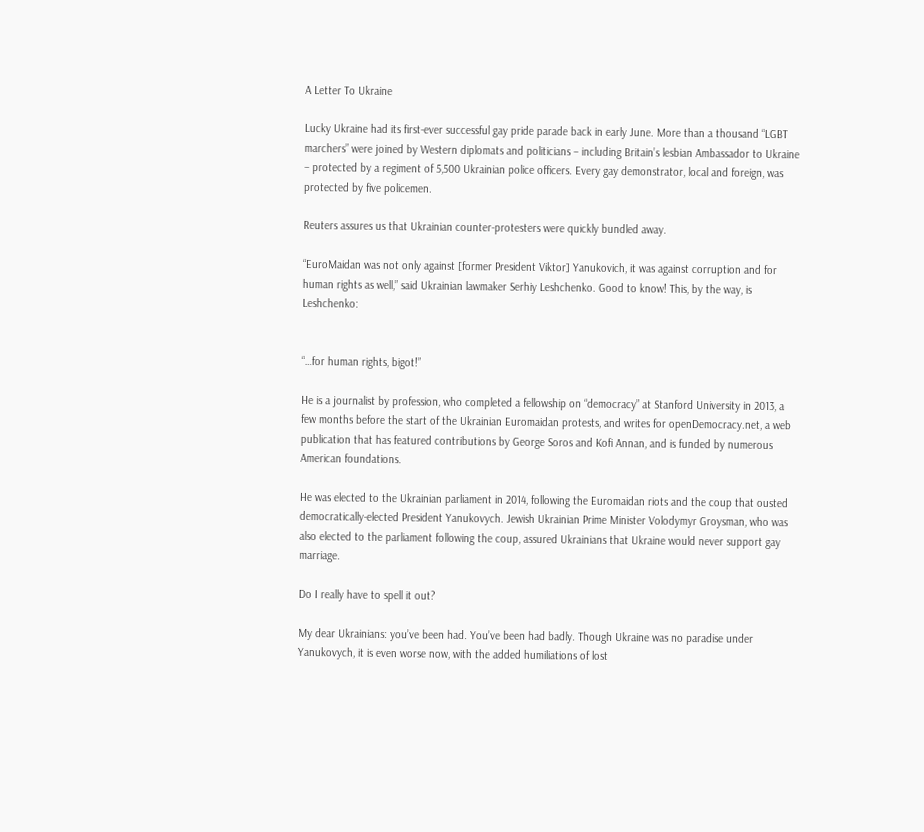A Letter To Ukraine

Lucky Ukraine had its first-ever successful gay pride parade back in early June. More than a thousand “LGBT marchers” were joined by Western diplomats and politicians – including Britain’s lesbian Ambassador to Ukraine – protected by a regiment of 5,500 Ukrainian police officers. Every gay demonstrator, local and foreign, was protected by five policemen.

Reuters assures us that Ukrainian counter-protesters were quickly bundled away.

“EuroMaidan was not only against [former President Viktor] Yanukovich, it was against corruption and for human rights as well,” said Ukrainian lawmaker Serhiy Leshchenko. Good to know! This, by the way, is Leshchenko:


“…for human rights, bigot!”

He is a journalist by profession, who completed a fellowship on “democracy” at Stanford University in 2013, a few months before the start of the Ukrainian Euromaidan protests, and writes for openDemocracy.net, a web publication that has featured contributions by George Soros and Kofi Annan, and is funded by numerous American foundations.

He was elected to the Ukrainian parliament in 2014, following the Euromaidan riots and the coup that ousted democratically-elected President Yanukovych. Jewish Ukrainian Prime Minister Volodymyr Groysman, who was also elected to the parliament following the coup, assured Ukrainians that Ukraine would never support gay marriage.

Do I really have to spell it out?

My dear Ukrainians: you’ve been had. You’ve been had badly. Though Ukraine was no paradise under Yanukovych, it is even worse now, with the added humiliations of lost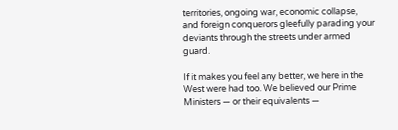territories, ongoing war, economic collapse, and foreign conquerors gleefully parading your deviants through the streets under armed guard.

If it makes you feel any better, we here in the West were had too. We believed our Prime Ministers — or their equivalents —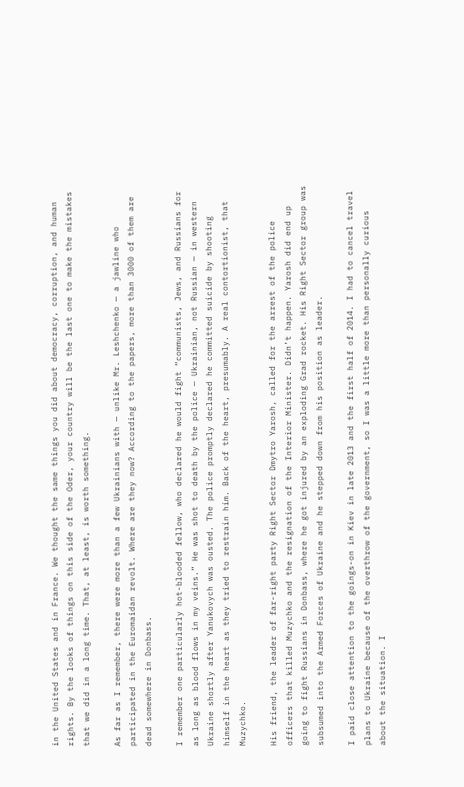in the United States and in France. We thought the same things you did about democracy, corruption, and human rights. By the looks of things on this side of the Oder, your country will be the last one to make the mistakes that we did in a long time. That, at least, is worth something.

As far as I remember, there were more than a few Ukrainians with — unlike Mr. Leshchenko — a jawline who participated in the Euromaidan revolt. Where are they now? According to the papers, more than 3000 of them are dead somewhere in Donbass.

I remember one particularly hot-blooded fellow, who declared he would fight “communists, Jews, and Russians for as long as blood flows in my veins.” He was shot to death by the police — Ukrainian, not Russian — in western Ukraine shortly after Yanukovych was ousted. The police promptly declared he committed suicide by shooting himself in the heart as they tried to restrain him. Back of the heart, presumably. A real contortionist, that Muzychko.

His friend, the leader of far-right party Right Sector Dmytro Yarosh, called for the arrest of the police officers that killed Muzychko and the resignation of the Interior Minister. Didn’t happen. Yarosh did end up going to fight Russians in Donbass, where he got injured by an exploding Grad rocket. His Right Sector group was subsumed into the Armed Forces of Ukraine and he stepped down from his position as leader.

I paid close attention to the goings-on in Kiev in late 2013 and the first half of 2014. I had to cancel travel plans to Ukraine because of the overthrow of the government, so I was a little more than personally curious about the situation. I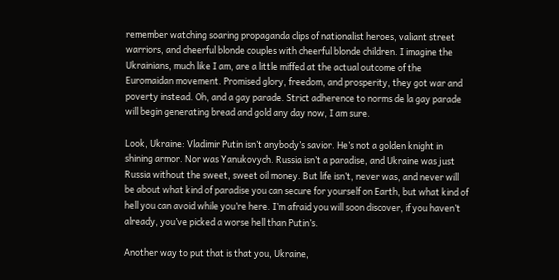remember watching soaring propaganda clips of nationalist heroes, valiant street warriors, and cheerful blonde couples with cheerful blonde children. I imagine the Ukrainians, much like I am, are a little miffed at the actual outcome of the Euromaidan movement. Promised glory, freedom, and prosperity, they got war and poverty instead. Oh, and a gay parade. Strict adherence to norms de la gay parade will begin generating bread and gold any day now, I am sure.

Look, Ukraine: Vladimir Putin isn’t anybody’s savior. He’s not a golden knight in shining armor. Nor was Yanukovych. Russia isn’t a paradise, and Ukraine was just Russia without the sweet, sweet oil money. But life isn’t, never was, and never will be about what kind of paradise you can secure for yourself on Earth, but what kind of hell you can avoid while you’re here. I’m afraid you will soon discover, if you haven’t already, you’ve picked a worse hell than Putin’s.

Another way to put that is that you, Ukraine,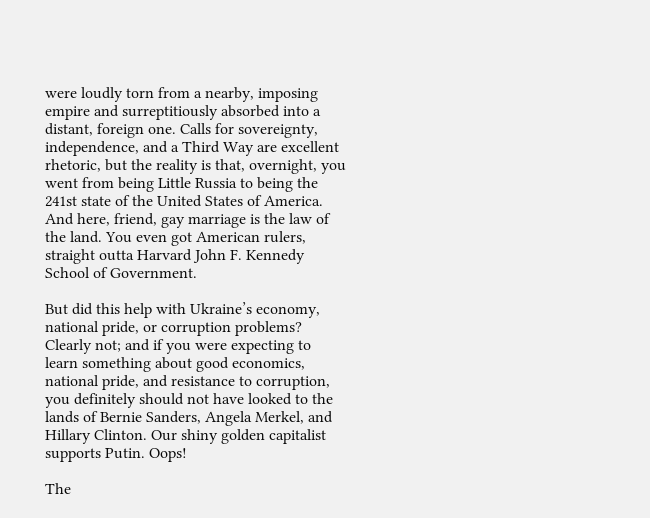were loudly torn from a nearby, imposing empire and surreptitiously absorbed into a distant, foreign one. Calls for sovereignty, independence, and a Third Way are excellent rhetoric, but the reality is that, overnight, you went from being Little Russia to being the 241st state of the United States of America. And here, friend, gay marriage is the law of the land. You even got American rulers, straight outta Harvard John F. Kennedy School of Government.

But did this help with Ukraine’s economy, national pride, or corruption problems? Clearly not; and if you were expecting to learn something about good economics, national pride, and resistance to corruption, you definitely should not have looked to the lands of Bernie Sanders, Angela Merkel, and Hillary Clinton. Our shiny golden capitalist supports Putin. Oops!

The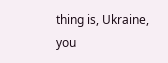thing is, Ukraine, you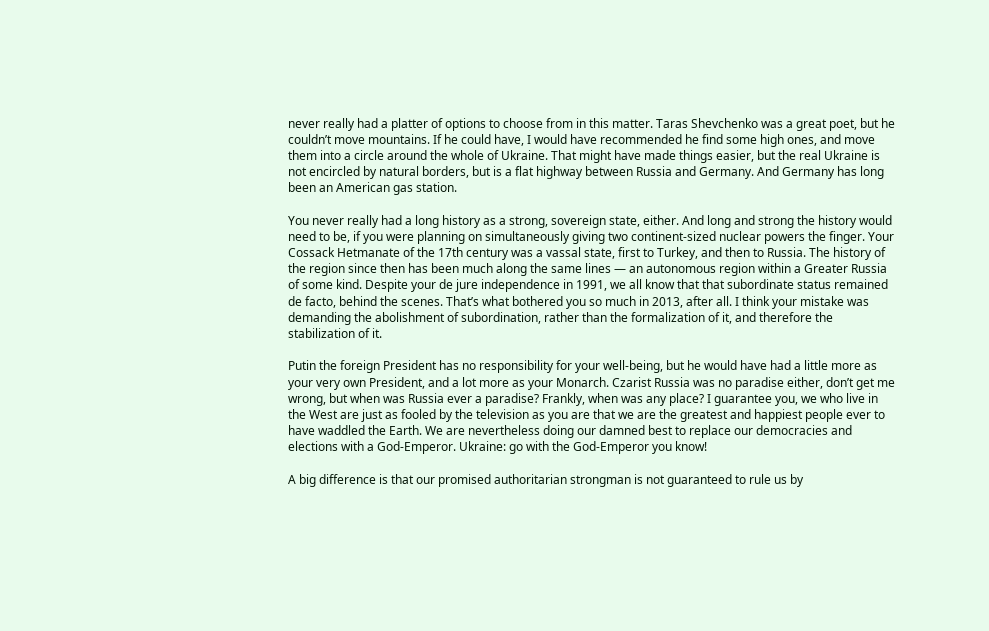never really had a platter of options to choose from in this matter. Taras Shevchenko was a great poet, but he couldn’t move mountains. If he could have, I would have recommended he find some high ones, and move them into a circle around the whole of Ukraine. That might have made things easier, but the real Ukraine is not encircled by natural borders, but is a flat highway between Russia and Germany. And Germany has long been an American gas station.

You never really had a long history as a strong, sovereign state, either. And long and strong the history would need to be, if you were planning on simultaneously giving two continent-sized nuclear powers the finger. Your Cossack Hetmanate of the 17th century was a vassal state, first to Turkey, and then to Russia. The history of the region since then has been much along the same lines — an autonomous region within a Greater Russia of some kind. Despite your de jure independence in 1991, we all know that that subordinate status remained de facto, behind the scenes. That’s what bothered you so much in 2013, after all. I think your mistake was demanding the abolishment of subordination, rather than the formalization of it, and therefore the stabilization of it.

Putin the foreign President has no responsibility for your well-being, but he would have had a little more as your very own President, and a lot more as your Monarch. Czarist Russia was no paradise either, don’t get me wrong, but when was Russia ever a paradise? Frankly, when was any place? I guarantee you, we who live in the West are just as fooled by the television as you are that we are the greatest and happiest people ever to have waddled the Earth. We are nevertheless doing our damned best to replace our democracies and elections with a God-Emperor. Ukraine: go with the God-Emperor you know!

A big difference is that our promised authoritarian strongman is not guaranteed to rule us by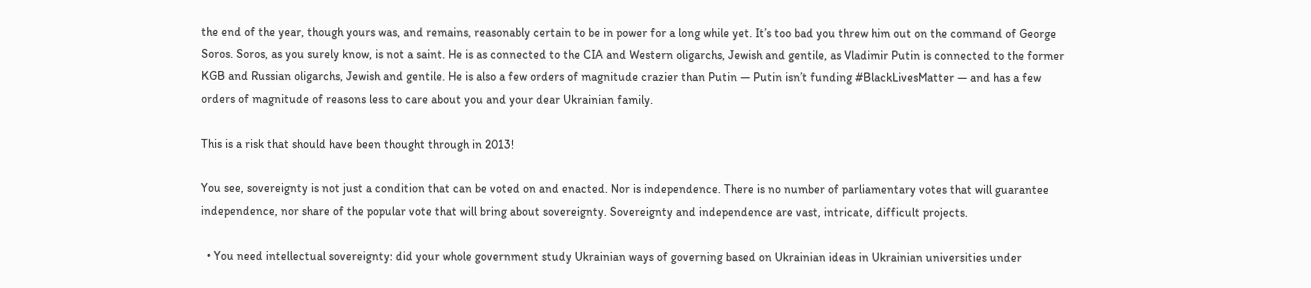the end of the year, though yours was, and remains, reasonably certain to be in power for a long while yet. It’s too bad you threw him out on the command of George Soros. Soros, as you surely know, is not a saint. He is as connected to the CIA and Western oligarchs, Jewish and gentile, as Vladimir Putin is connected to the former KGB and Russian oligarchs, Jewish and gentile. He is also a few orders of magnitude crazier than Putin — Putin isn’t funding #BlackLivesMatter — and has a few orders of magnitude of reasons less to care about you and your dear Ukrainian family.

This is a risk that should have been thought through in 2013!

You see, sovereignty is not just a condition that can be voted on and enacted. Nor is independence. There is no number of parliamentary votes that will guarantee independence, nor share of the popular vote that will bring about sovereignty. Sovereignty and independence are vast, intricate, difficult projects.

  • You need intellectual sovereignty: did your whole government study Ukrainian ways of governing based on Ukrainian ideas in Ukrainian universities under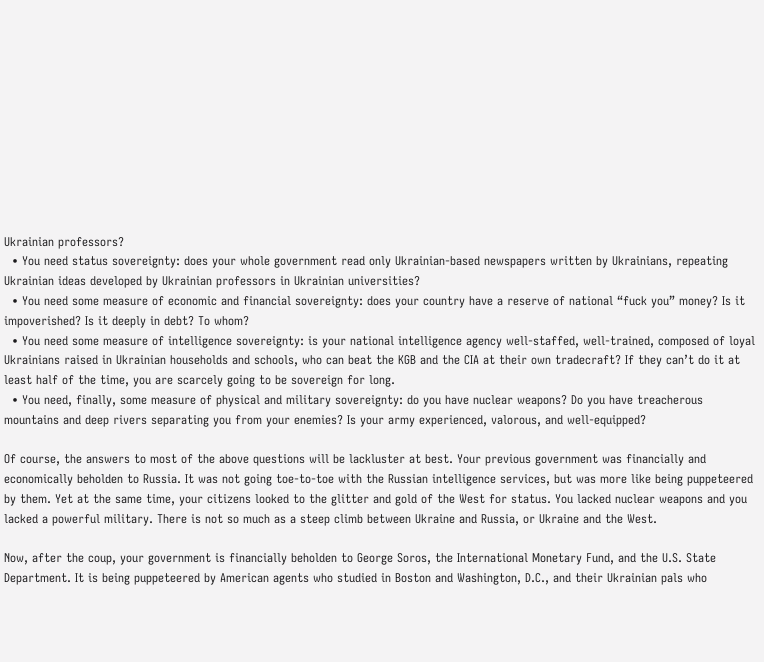Ukrainian professors?
  • You need status sovereignty: does your whole government read only Ukrainian-based newspapers written by Ukrainians, repeating Ukrainian ideas developed by Ukrainian professors in Ukrainian universities?
  • You need some measure of economic and financial sovereignty: does your country have a reserve of national “fuck you” money? Is it impoverished? Is it deeply in debt? To whom?
  • You need some measure of intelligence sovereignty: is your national intelligence agency well-staffed, well-trained, composed of loyal Ukrainians raised in Ukrainian households and schools, who can beat the KGB and the CIA at their own tradecraft? If they can’t do it at least half of the time, you are scarcely going to be sovereign for long.
  • You need, finally, some measure of physical and military sovereignty: do you have nuclear weapons? Do you have treacherous mountains and deep rivers separating you from your enemies? Is your army experienced, valorous, and well-equipped?

Of course, the answers to most of the above questions will be lackluster at best. Your previous government was financially and economically beholden to Russia. It was not going toe-to-toe with the Russian intelligence services, but was more like being puppeteered by them. Yet at the same time, your citizens looked to the glitter and gold of the West for status. You lacked nuclear weapons and you lacked a powerful military. There is not so much as a steep climb between Ukraine and Russia, or Ukraine and the West.

Now, after the coup, your government is financially beholden to George Soros, the International Monetary Fund, and the U.S. State Department. It is being puppeteered by American agents who studied in Boston and Washington, D.C., and their Ukrainian pals who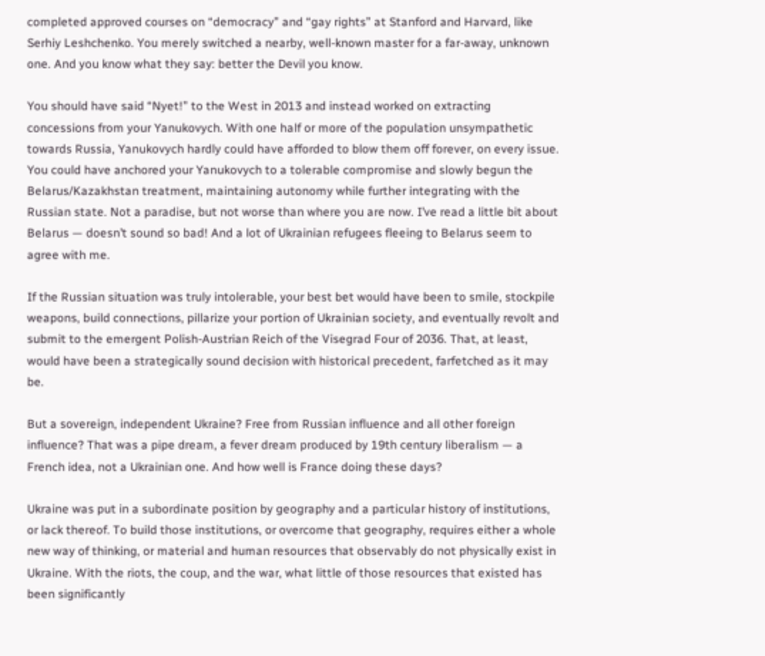completed approved courses on “democracy” and “gay rights” at Stanford and Harvard, like Serhiy Leshchenko. You merely switched a nearby, well-known master for a far-away, unknown one. And you know what they say: better the Devil you know.

You should have said “Nyet!” to the West in 2013 and instead worked on extracting concessions from your Yanukovych. With one half or more of the population unsympathetic towards Russia, Yanukovych hardly could have afforded to blow them off forever, on every issue. You could have anchored your Yanukovych to a tolerable compromise and slowly begun the Belarus/Kazakhstan treatment, maintaining autonomy while further integrating with the Russian state. Not a paradise, but not worse than where you are now. I’ve read a little bit about Belarus — doesn’t sound so bad! And a lot of Ukrainian refugees fleeing to Belarus seem to agree with me.

If the Russian situation was truly intolerable, your best bet would have been to smile, stockpile weapons, build connections, pillarize your portion of Ukrainian society, and eventually revolt and submit to the emergent Polish-Austrian Reich of the Visegrad Four of 2036. That, at least, would have been a strategically sound decision with historical precedent, farfetched as it may be.

But a sovereign, independent Ukraine? Free from Russian influence and all other foreign influence? That was a pipe dream, a fever dream produced by 19th century liberalism — a French idea, not a Ukrainian one. And how well is France doing these days?

Ukraine was put in a subordinate position by geography and a particular history of institutions, or lack thereof. To build those institutions, or overcome that geography, requires either a whole new way of thinking, or material and human resources that observably do not physically exist in Ukraine. With the riots, the coup, and the war, what little of those resources that existed has been significantly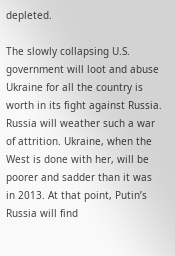depleted.

The slowly collapsing U.S. government will loot and abuse Ukraine for all the country is worth in its fight against Russia. Russia will weather such a war of attrition. Ukraine, when the West is done with her, will be poorer and sadder than it was in 2013. At that point, Putin’s Russia will find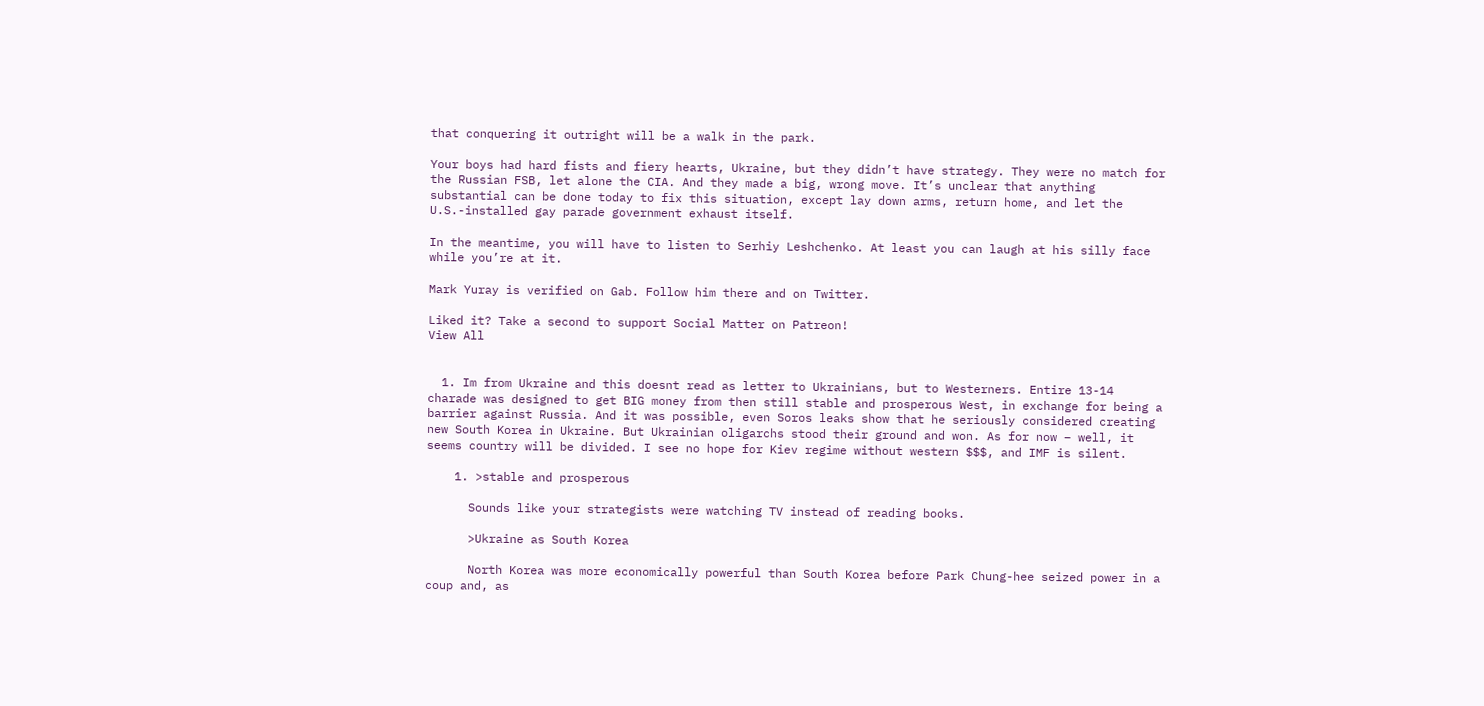that conquering it outright will be a walk in the park.

Your boys had hard fists and fiery hearts, Ukraine, but they didn’t have strategy. They were no match for the Russian FSB, let alone the CIA. And they made a big, wrong move. It’s unclear that anything substantial can be done today to fix this situation, except lay down arms, return home, and let the U.S.-installed gay parade government exhaust itself.

In the meantime, you will have to listen to Serhiy Leshchenko. At least you can laugh at his silly face while you’re at it.

Mark Yuray is verified on Gab. Follow him there and on Twitter.

Liked it? Take a second to support Social Matter on Patreon!
View All


  1. Im from Ukraine and this doesnt read as letter to Ukrainians, but to Westerners. Entire 13-14 charade was designed to get BIG money from then still stable and prosperous West, in exchange for being a barrier against Russia. And it was possible, even Soros leaks show that he seriously considered creating new South Korea in Ukraine. But Ukrainian oligarchs stood their ground and won. As for now – well, it seems country will be divided. I see no hope for Kiev regime without western $$$, and IMF is silent.

    1. >stable and prosperous

      Sounds like your strategists were watching TV instead of reading books.

      >Ukraine as South Korea

      North Korea was more economically powerful than South Korea before Park Chung-hee seized power in a coup and, as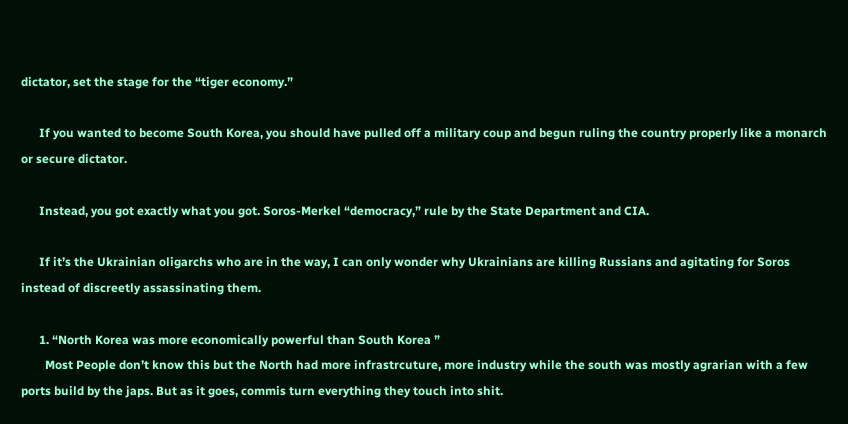dictator, set the stage for the “tiger economy.”

      If you wanted to become South Korea, you should have pulled off a military coup and begun ruling the country properly like a monarch or secure dictator.

      Instead, you got exactly what you got. Soros-Merkel “democracy,” rule by the State Department and CIA.

      If it’s the Ukrainian oligarchs who are in the way, I can only wonder why Ukrainians are killing Russians and agitating for Soros instead of discreetly assassinating them.

      1. “North Korea was more economically powerful than South Korea ”
        Most People don’t know this but the North had more infrastrcuture, more industry while the south was mostly agrarian with a few ports build by the japs. But as it goes, commis turn everything they touch into shit.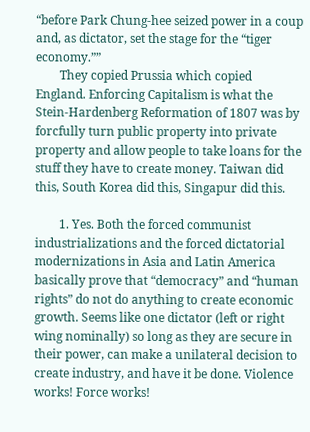“before Park Chung-hee seized power in a coup and, as dictator, set the stage for the “tiger economy.””
        They copied Prussia which copied England. Enforcing Capitalism is what the Stein-Hardenberg Reformation of 1807 was by forcfully turn public property into private property and allow people to take loans for the stuff they have to create money. Taiwan did this, South Korea did this, Singapur did this.

        1. Yes. Both the forced communist industrializations and the forced dictatorial modernizations in Asia and Latin America basically prove that “democracy” and “human rights” do not do anything to create economic growth. Seems like one dictator (left or right wing nominally) so long as they are secure in their power, can make a unilateral decision to create industry, and have it be done. Violence works! Force works!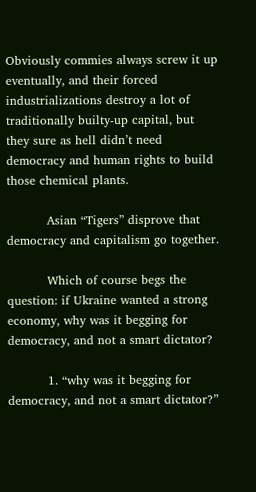Obviously commies always screw it up eventually, and their forced industrializations destroy a lot of traditionally builty-up capital, but they sure as hell didn’t need democracy and human rights to build those chemical plants.

          Asian “Tigers” disprove that democracy and capitalism go together.

          Which of course begs the question: if Ukraine wanted a strong economy, why was it begging for democracy, and not a smart dictator?

          1. “why was it begging for democracy, and not a smart dictator?”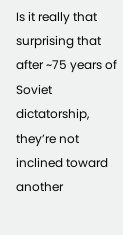Is it really that surprising that after ~75 years of Soviet dictatorship, they’re not inclined toward another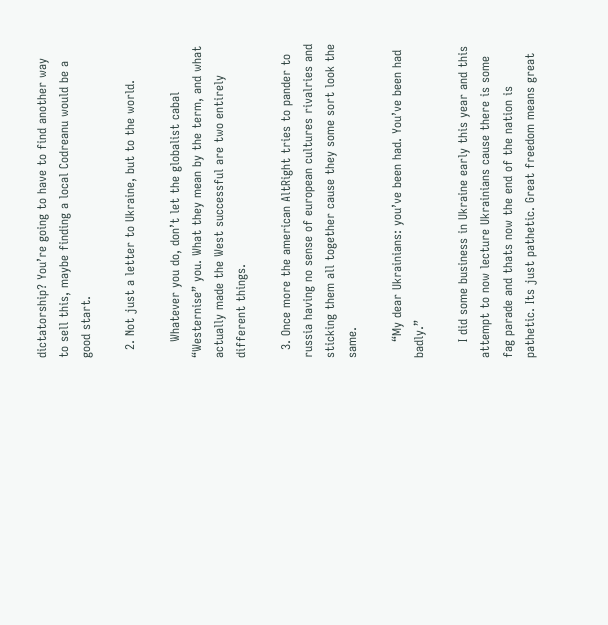dictatorship? You’re going to have to find another way to sell this, maybe finding a local Codreanu would be a good start.

  2. Not just a letter to Ukraine, but to the world.

    Whatever you do, don’t let the globalist cabal “Westernise” you. What they mean by the term, and what actually made the West successful are two entirely different things.

  3. Once more the american AltRight tries to pander to russia having no sense of european cultures rivalries and sticking them all together cause they some sort look the same.

    “My dear Ukrainians: you’ve been had. You’ve been had badly.”

    I did some business in Ukraine early this year and this attempt to now lecture Ukrainians cause there is some fag parade and thats now the end of the nation is pathetic. Its just pathetic. Great freedom means great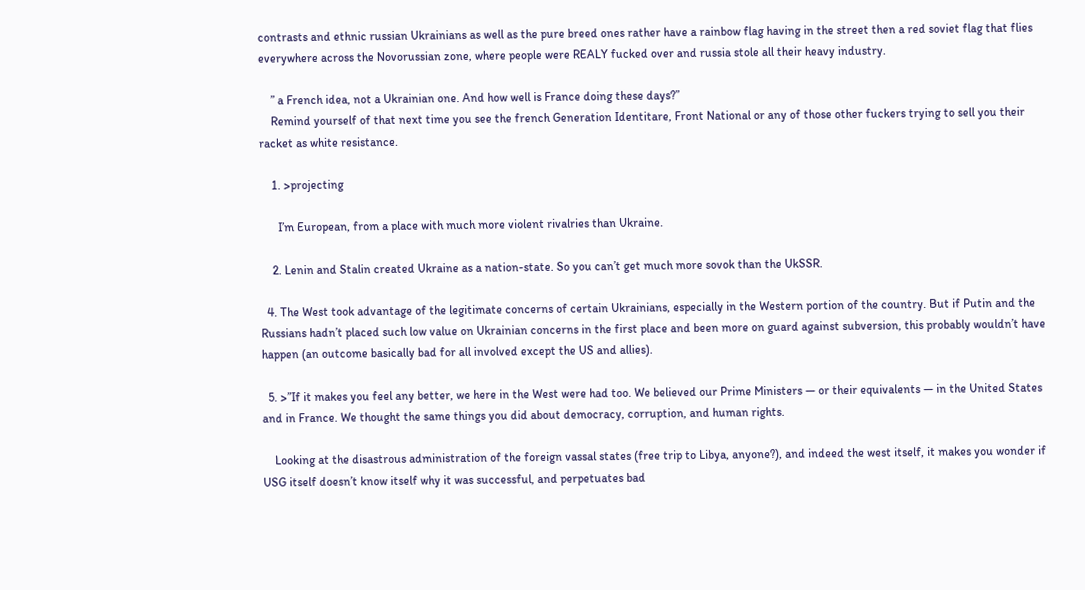contrasts and ethnic russian Ukrainians as well as the pure breed ones rather have a rainbow flag having in the street then a red soviet flag that flies everywhere across the Novorussian zone, where people were REALY fucked over and russia stole all their heavy industry.

    ” a French idea, not a Ukrainian one. And how well is France doing these days?”
    Remind yourself of that next time you see the french Generation Identitare, Front National or any of those other fuckers trying to sell you their racket as white resistance.

    1. >projecting

      I’m European, from a place with much more violent rivalries than Ukraine.

    2. Lenin and Stalin created Ukraine as a nation-state. So you can’t get much more sovok than the UkSSR.

  4. The West took advantage of the legitimate concerns of certain Ukrainians, especially in the Western portion of the country. But if Putin and the Russians hadn’t placed such low value on Ukrainian concerns in the first place and been more on guard against subversion, this probably wouldn’t have happen (an outcome basically bad for all involved except the US and allies).

  5. >”If it makes you feel any better, we here in the West were had too. We believed our Prime Ministers — or their equivalents — in the United States and in France. We thought the same things you did about democracy, corruption, and human rights.

    Looking at the disastrous administration of the foreign vassal states (free trip to Libya, anyone?), and indeed the west itself, it makes you wonder if USG itself doesn’t know itself why it was successful, and perpetuates bad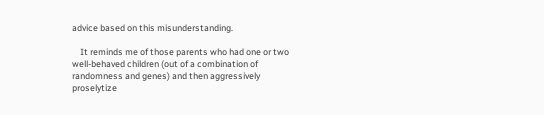advice based on this misunderstanding.

    It reminds me of those parents who had one or two well-behaved children (out of a combination of randomness and genes) and then aggressively proselytize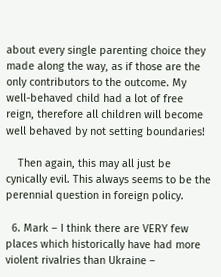about every single parenting choice they made along the way, as if those are the only contributors to the outcome. My well-behaved child had a lot of free reign, therefore all children will become well behaved by not setting boundaries!

    Then again, this may all just be cynically evil. This always seems to be the perennial question in foreign policy.

  6. Mark – I think there are VERY few places which historically have had more violent rivalries than Ukraine –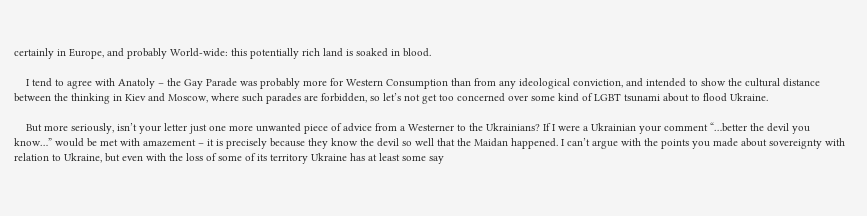certainly in Europe, and probably World-wide: this potentially rich land is soaked in blood.

    I tend to agree with Anatoly – the Gay Parade was probably more for Western Consumption than from any ideological conviction, and intended to show the cultural distance between the thinking in Kiev and Moscow, where such parades are forbidden, so let’s not get too concerned over some kind of LGBT tsunami about to flood Ukraine.

    But more seriously, isn’t your letter just one more unwanted piece of advice from a Westerner to the Ukrainians? If I were a Ukrainian your comment “…better the devil you know…” would be met with amazement – it is precisely because they know the devil so well that the Maidan happened. I can’t argue with the points you made about sovereignty with relation to Ukraine, but even with the loss of some of its territory Ukraine has at least some say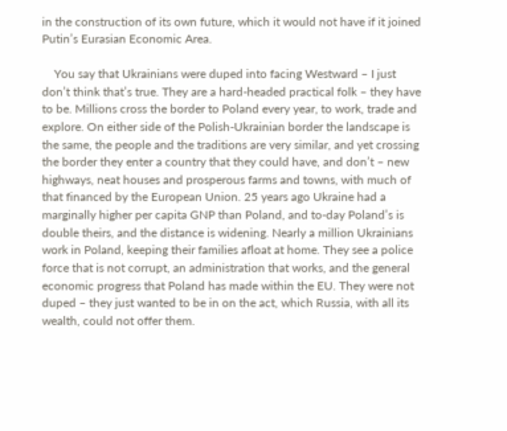in the construction of its own future, which it would not have if it joined Putin’s Eurasian Economic Area.

    You say that Ukrainians were duped into facing Westward – I just don’t think that’s true. They are a hard-headed practical folk – they have to be. Millions cross the border to Poland every year, to work, trade and explore. On either side of the Polish-Ukrainian border the landscape is the same, the people and the traditions are very similar, and yet crossing the border they enter a country that they could have, and don’t – new highways, neat houses and prosperous farms and towns, with much of that financed by the European Union. 25 years ago Ukraine had a marginally higher per capita GNP than Poland, and to-day Poland’s is double theirs, and the distance is widening. Nearly a million Ukrainians work in Poland, keeping their families afloat at home. They see a police force that is not corrupt, an administration that works, and the general economic progress that Poland has made within the EU. They were not duped – they just wanted to be in on the act, which Russia, with all its wealth, could not offer them.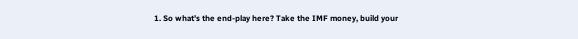1. So what’s the end-play here? Take the IMF money, build your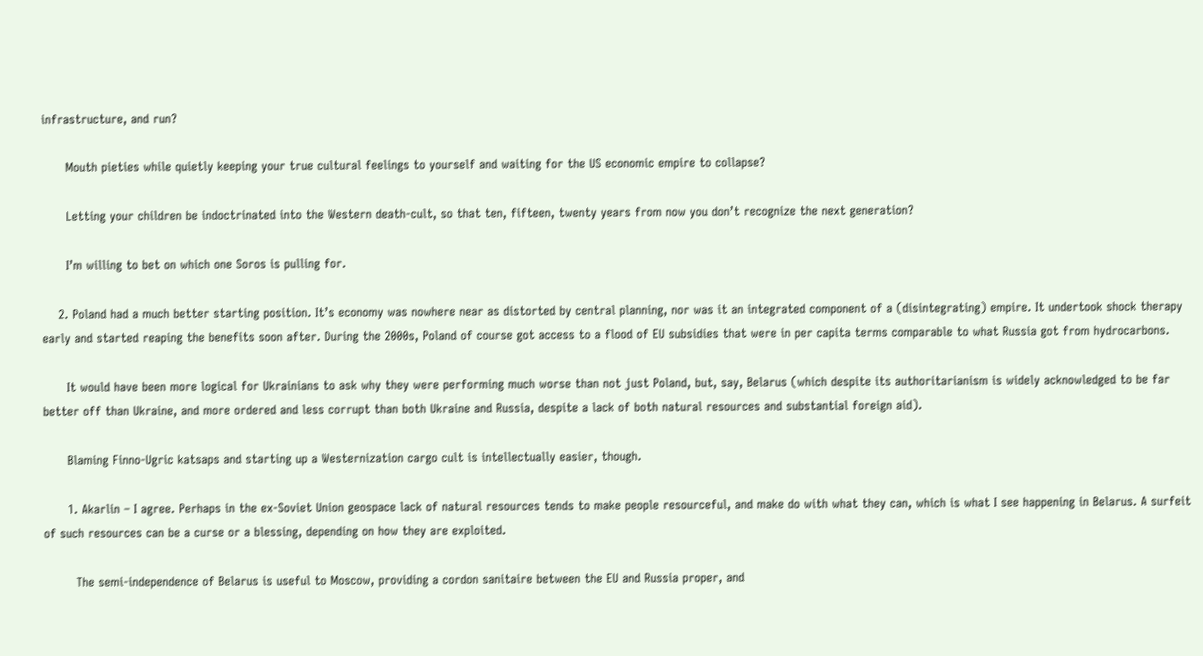infrastructure, and run?

      Mouth pieties while quietly keeping your true cultural feelings to yourself and waiting for the US economic empire to collapse?

      Letting your children be indoctrinated into the Western death-cult, so that ten, fifteen, twenty years from now you don’t recognize the next generation?

      I’m willing to bet on which one Soros is pulling for.

    2. Poland had a much better starting position. It’s economy was nowhere near as distorted by central planning, nor was it an integrated component of a (disintegrating) empire. It undertook shock therapy early and started reaping the benefits soon after. During the 2000s, Poland of course got access to a flood of EU subsidies that were in per capita terms comparable to what Russia got from hydrocarbons.

      It would have been more logical for Ukrainians to ask why they were performing much worse than not just Poland, but, say, Belarus (which despite its authoritarianism is widely acknowledged to be far better off than Ukraine, and more ordered and less corrupt than both Ukraine and Russia, despite a lack of both natural resources and substantial foreign aid).

      Blaming Finno-Ugric katsaps and starting up a Westernization cargo cult is intellectually easier, though.

      1. Akarlin – I agree. Perhaps in the ex-Soviet Union geospace lack of natural resources tends to make people resourceful, and make do with what they can, which is what I see happening in Belarus. A surfeit of such resources can be a curse or a blessing, depending on how they are exploited.

        The semi-independence of Belarus is useful to Moscow, providing a cordon sanitaire between the EU and Russia proper, and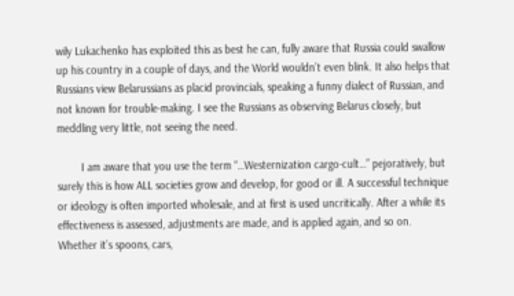wily Lukachenko has exploited this as best he can, fully aware that Russia could swallow up his country in a couple of days, and the World wouldn’t even blink. It also helps that Russians view Belarussians as placid provincials, speaking a funny dialect of Russian, and not known for trouble-making. I see the Russians as observing Belarus closely, but meddling very little, not seeing the need.

        I am aware that you use the term “…Westernization cargo-cult…” pejoratively, but surely this is how ALL societies grow and develop, for good or ill. A successful technique or ideology is often imported wholesale, and at first is used uncritically. After a while its effectiveness is assessed, adjustments are made, and is applied again, and so on. Whether it’s spoons, cars,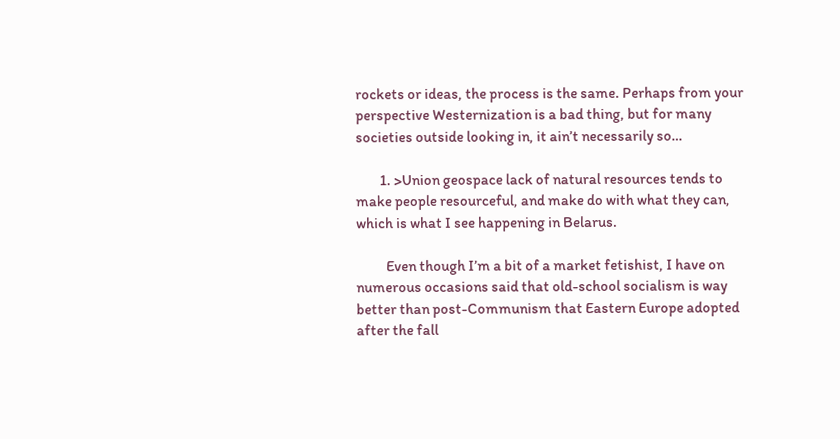rockets or ideas, the process is the same. Perhaps from your perspective Westernization is a bad thing, but for many societies outside looking in, it ain’t necessarily so…

        1. >Union geospace lack of natural resources tends to make people resourceful, and make do with what they can, which is what I see happening in Belarus.

          Even though I’m a bit of a market fetishist, I have on numerous occasions said that old-school socialism is way better than post-Communism that Eastern Europe adopted after the fall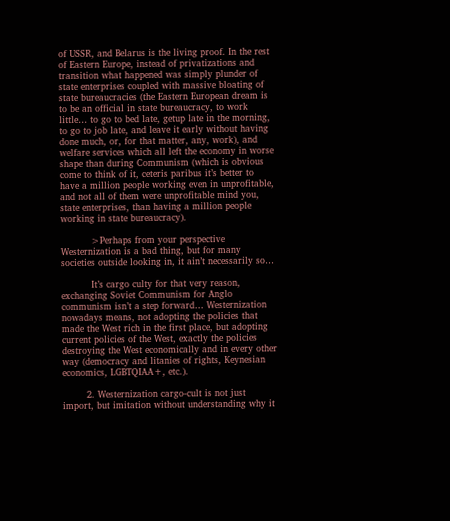of USSR, and Belarus is the living proof. In the rest of Eastern Europe, instead of privatizations and transition what happened was simply plunder of state enterprises coupled with massive bloating of state bureaucracies (the Eastern European dream is to be an official in state bureaucracy, to work little… to go to bed late, getup late in the morning, to go to job late, and leave it early without having done much, or, for that matter, any, work), and welfare services which all left the economy in worse shape than during Communism (which is obvious come to think of it, ceteris paribus it’s better to have a million people working even in unprofitable, and not all of them were unprofitable mind you, state enterprises, than having a million people working in state bureaucracy).

          >Perhaps from your perspective Westernization is a bad thing, but for many societies outside looking in, it ain’t necessarily so…

          It’s cargo culty for that very reason, exchanging Soviet Communism for Anglo communism isn’t a step forward… Westernization nowadays means, not adopting the policies that made the West rich in the first place, but adopting current policies of the West, exactly the policies destroying the West economically and in every other way (democracy and litanies of rights, Keynesian economics, LGBTQIAA+, etc.).

        2. Westernization cargo-cult is not just import, but imitation without understanding why it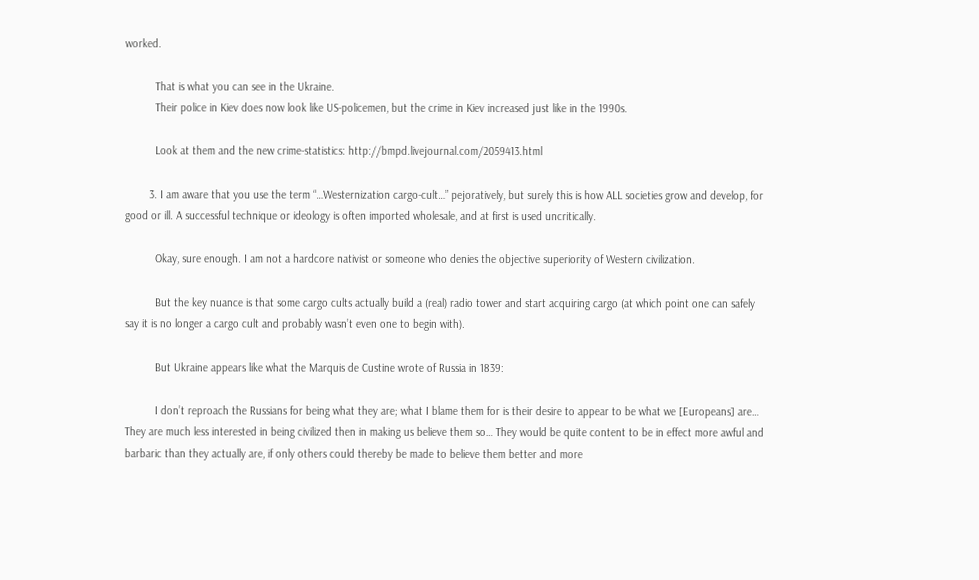worked.

          That is what you can see in the Ukraine.
          Their police in Kiev does now look like US-policemen, but the crime in Kiev increased just like in the 1990s.

          Look at them and the new crime-statistics: http://bmpd.livejournal.com/2059413.html

        3. I am aware that you use the term “…Westernization cargo-cult…” pejoratively, but surely this is how ALL societies grow and develop, for good or ill. A successful technique or ideology is often imported wholesale, and at first is used uncritically.

          Okay, sure enough. I am not a hardcore nativist or someone who denies the objective superiority of Western civilization.

          But the key nuance is that some cargo cults actually build a (real) radio tower and start acquiring cargo (at which point one can safely say it is no longer a cargo cult and probably wasn’t even one to begin with).

          But Ukraine appears like what the Marquis de Custine wrote of Russia in 1839:

          I don’t reproach the Russians for being what they are; what I blame them for is their desire to appear to be what we [Europeans] are… They are much less interested in being civilized then in making us believe them so… They would be quite content to be in effect more awful and barbaric than they actually are, if only others could thereby be made to believe them better and more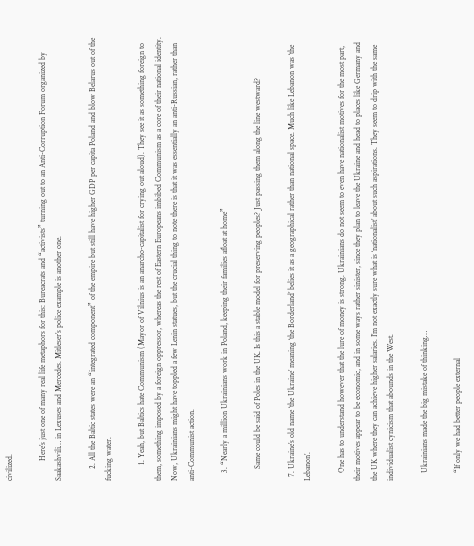civilized.

          Here’s just one of many real life metaphors for this: Bureacrats and “activists” turning out to an Anti-Corruption Forum organized by Saakashvili… in Lexuses and Mercedes. Mitleser’s police example is another one.

      2. All the Baltic states were an “integrated component” of the empire but still have higher GDP per capita Poland and blow Belarus out of the fucking water.

        1. Yeah, but Baltics hate Communism (Mayor of Vilnius is an anarcho-capitalist for crying out aloud). They see it as something foreign to them, something imposed by a foreign oppressor, whereas the rest of Eastern Europeans imbibed Communism as a core of their national identity. Now, Ukrainians might have toppled a few Lenin statues, but the crucial thing to note there is that it was essentially an anti-Russian, rather than anti-Communist action.

    3. “Nearly a million Ukrainians work in Poland, keeping their families afloat at home”

      Same could be said of Poles in the UK. Is this a stable model for preserving peoples? Just passing them along the line westward?

  7. Ukraine’s old name ‘the Ukraine’ meaning ‘the Borderland’ belies it as a geographical rather than national space. Much like Lebanon was ‘the Lebanon’.

    One has to understand however that the lure of money is strong. Ukrainians do not seem to even have nationalist motives for the most part, their motives appear to be economic, and in some ways rather sinister, since they plan to leave the Ukraine and head to places like Germany and the UK where they can achieve higher salaries. I’m not exactly sure what is ‘nationalist’ about such aspirations. They seem to drip with the same individualist cynicism that abounds in the West.

    Ukrainians made the big mistake of thinking…

    “If only we had better people external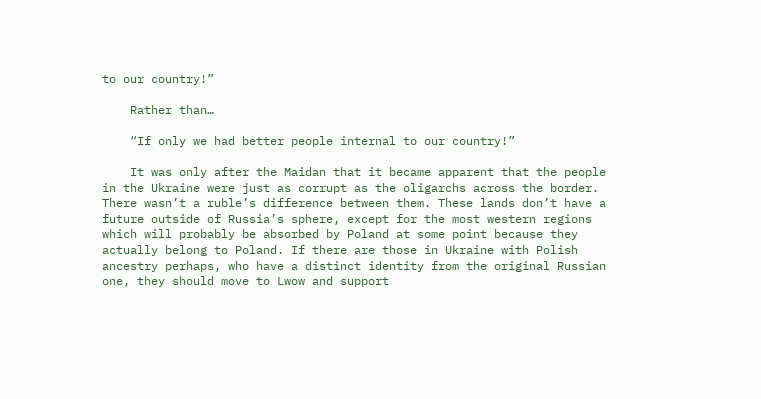to our country!”

    Rather than…

    “If only we had better people internal to our country!”

    It was only after the Maidan that it became apparent that the people in the Ukraine were just as corrupt as the oligarchs across the border. There wasn’t a ruble’s difference between them. These lands don’t have a future outside of Russia’s sphere, except for the most western regions which will probably be absorbed by Poland at some point because they actually belong to Poland. If there are those in Ukraine with Polish ancestry perhaps, who have a distinct identity from the original Russian one, they should move to Lwow and support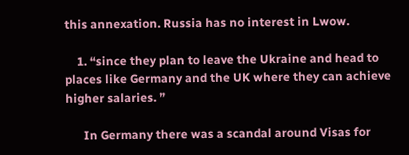this annexation. Russia has no interest in Lwow.

    1. “since they plan to leave the Ukraine and head to places like Germany and the UK where they can achieve higher salaries. ”

      In Germany there was a scandal around Visas for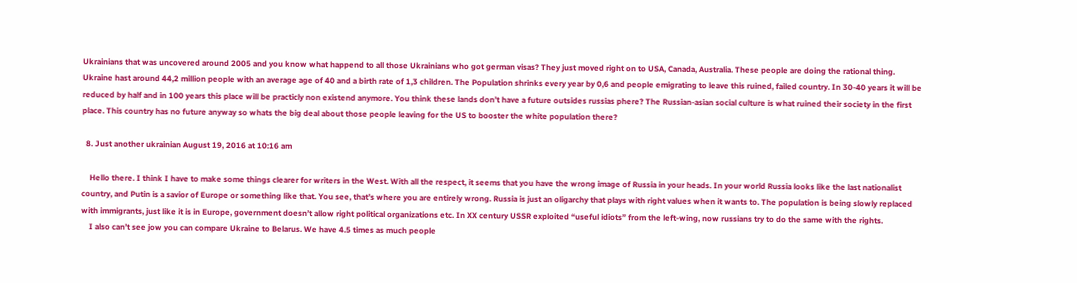Ukrainians that was uncovered around 2005 and you know what happend to all those Ukrainians who got german visas? They just moved right on to USA, Canada, Australia. These people are doing the rational thing. Ukraine hast around 44,2 million people with an average age of 40 and a birth rate of 1,3 children. The Population shrinks every year by 0,6 and people emigrating to leave this ruined, failed country. In 30-40 years it will be reduced by half and in 100 years this place will be practicly non existend anymore. You think these lands don’t have a future outsides russias phere? The Russian-asian social culture is what ruined their society in the first place. This country has no future anyway so whats the big deal about those people leaving for the US to booster the white population there?

  8. Just another ukrainian August 19, 2016 at 10:16 am

    Hello there. I think I have to make some things clearer for writers in the West. With all the respect, it seems that you have the wrong image of Russia in your heads. In your world Russia looks like the last nationalist country, and Putin is a savior of Europe or something like that. You see, that’s where you are entirely wrong. Russia is just an oligarchy that plays with right values when it wants to. The population is being slowly replaced with immigrants, just like it is in Europe, government doesn’t allow right political organizations etc. In XX century USSR exploited “useful idiots” from the left-wing, now russians try to do the same with the rights.
    I also can’t see jow you can compare Ukraine to Belarus. We have 4.5 times as much people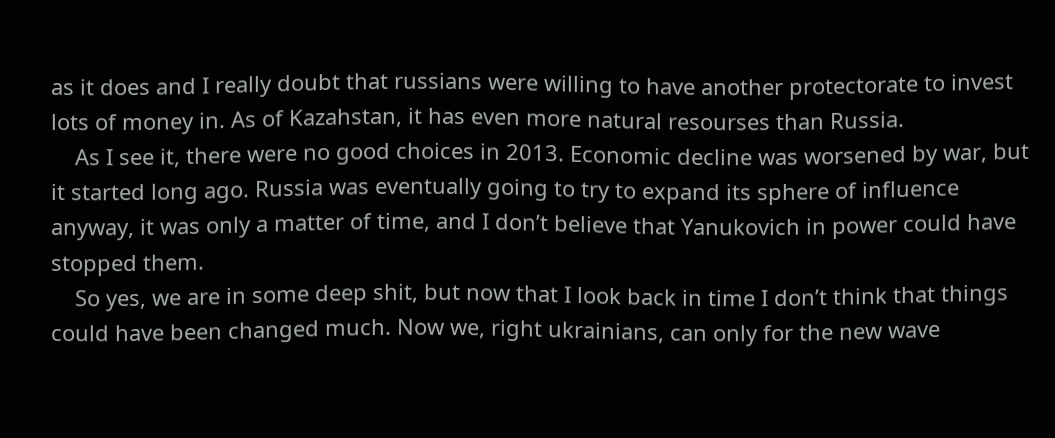as it does and I really doubt that russians were willing to have another protectorate to invest lots of money in. As of Kazahstan, it has even more natural resourses than Russia.
    As I see it, there were no good choices in 2013. Economic decline was worsened by war, but it started long ago. Russia was eventually going to try to expand its sphere of influence anyway, it was only a matter of time, and I don’t believe that Yanukovich in power could have stopped them.
    So yes, we are in some deep shit, but now that I look back in time I don’t think that things could have been changed much. Now we, right ukrainians, can only for the new wave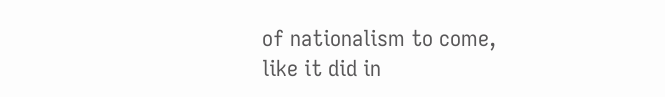of nationalism to come, like it did in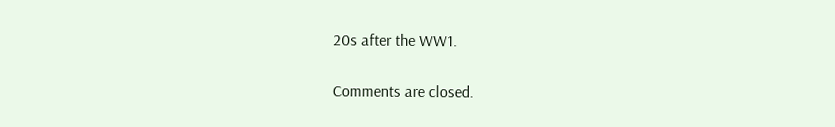20s after the WW1.

Comments are closed.